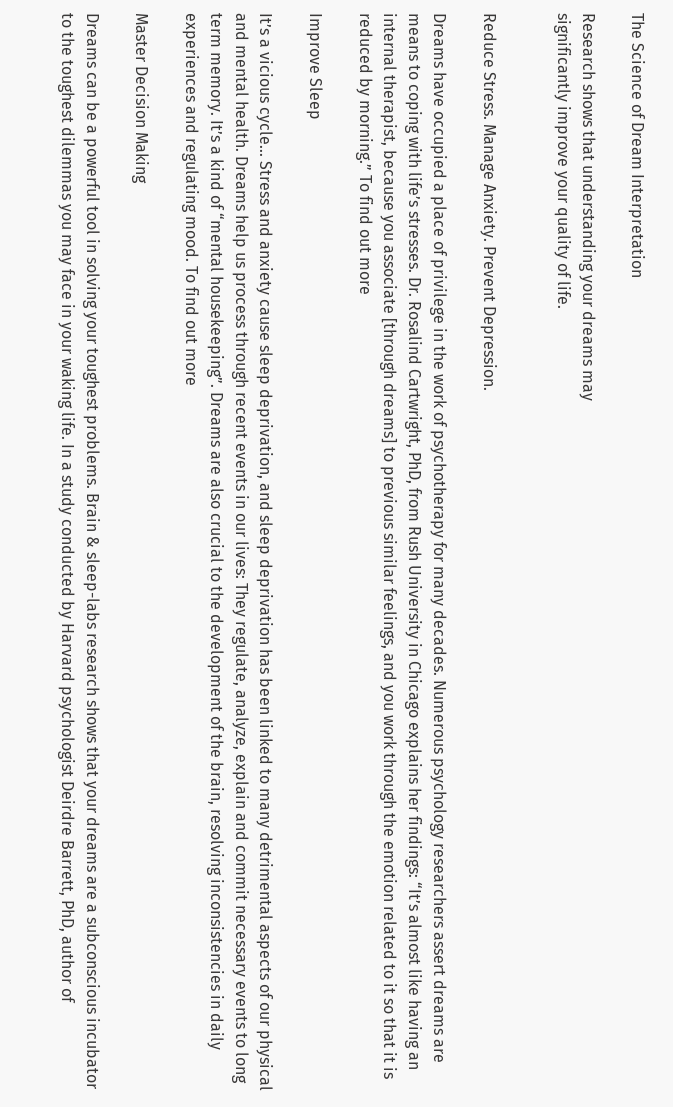The Science of Dream Interpretation

Research shows that understanding your dreams may
significantly improve your quality of life.


Reduce Stress. Manage Anxiety. Prevent Depression.

Dreams have occupied a place of privilege in the work of psychotherapy for many decades. Numerous psychology researchers assert dreams are means to coping with life’s stresses. Dr. Rosalind Cartwright, PhD, from Rush University in Chicago explains her findings: “It’s almost like having an internal therapist, because you associate [through dreams] to previous similar feelings, and you work through the emotion related to it so that it is reduced by morning.” To find out more

Improve Sleep

It’s a vicious cycle... Stress and anxiety cause sleep deprivation, and sleep deprivation has been linked to many detrimental aspects of our physical and mental health. Dreams help us process through recent events in our lives: They regulate, analyze, explain and commit necessary events to long term memory. It’s a kind of “mental housekeeping”. Dreams are also crucial to the development of the brain, resolving inconsistencies in daily experiences and regulating mood. To find out more

Master Decision Making

Dreams can be a powerful tool in solving your toughest problems. Brain & sleep-labs research shows that your dreams are a subconscious incubator to the toughest dilemmas you may face in your waking life. In a study conducted by Harvard psychologist Deirdre Barrett, PhD, author of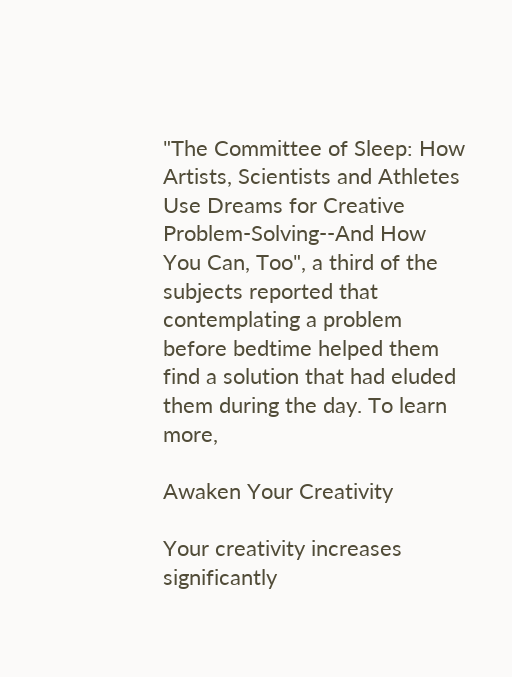"The Committee of Sleep: How Artists, Scientists and Athletes Use Dreams for Creative Problem-Solving--And How You Can, Too", a third of the subjects reported that contemplating a problem before bedtime helped them find a solution that had eluded them during the day. To learn more,

Awaken Your Creativity

Your creativity increases significantly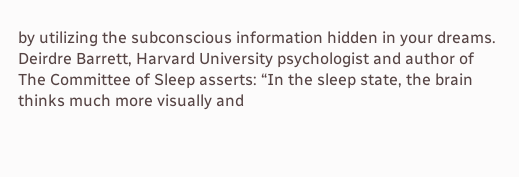by utilizing the subconscious information hidden in your dreams. Deirdre Barrett, Harvard University psychologist and author of The Committee of Sleep asserts: “In the sleep state, the brain thinks much more visually and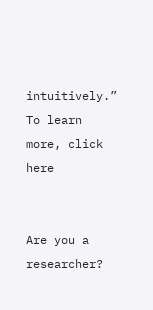intuitively.” To learn more, click here


Are you a researcher?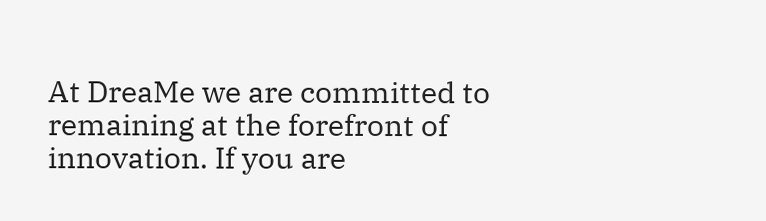At DreaMe we are committed to remaining at the forefront of innovation. If you are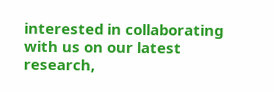interested in collaborating with us on our latest research,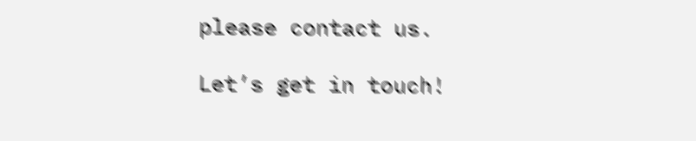please contact us.

Let’s get in touch!